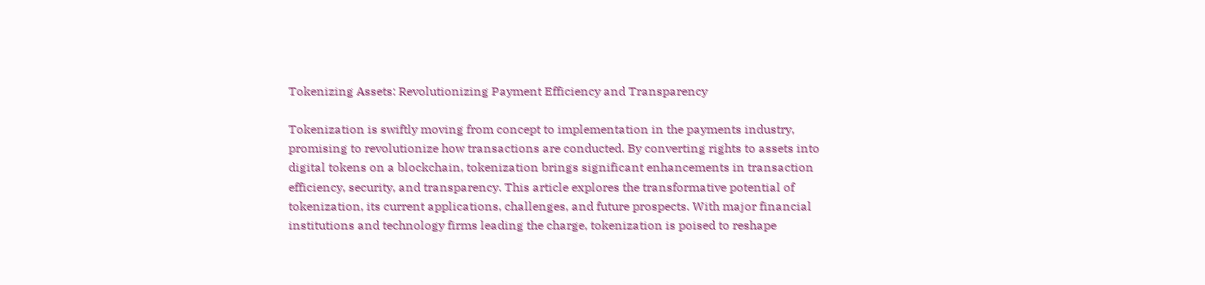Tokenizing Assets: Revolutionizing Payment Efficiency and Transparency

Tokenization is swiftly moving from concept to implementation in the payments industry, promising to revolutionize how transactions are conducted. By converting rights to assets into digital tokens on a blockchain, tokenization brings significant enhancements in transaction efficiency, security, and transparency. This article explores the transformative potential of tokenization, its current applications, challenges, and future prospects. With major financial institutions and technology firms leading the charge, tokenization is poised to reshape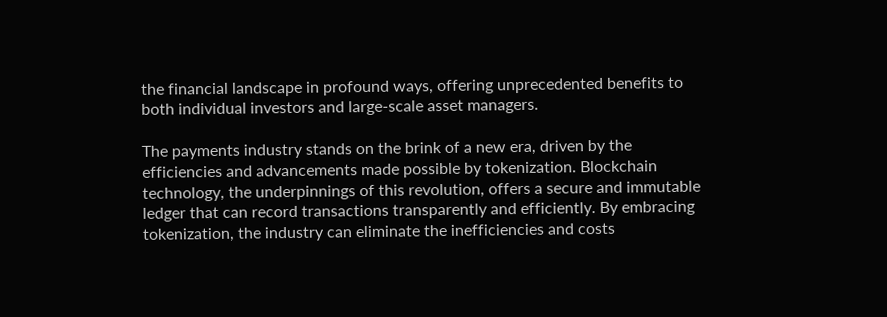the financial landscape in profound ways, offering unprecedented benefits to both individual investors and large-scale asset managers.

The payments industry stands on the brink of a new era, driven by the efficiencies and advancements made possible by tokenization. Blockchain technology, the underpinnings of this revolution, offers a secure and immutable ledger that can record transactions transparently and efficiently. By embracing tokenization, the industry can eliminate the inefficiencies and costs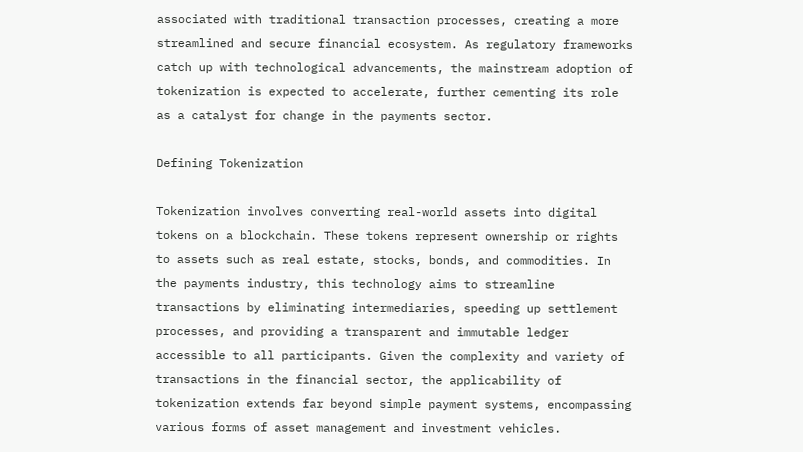associated with traditional transaction processes, creating a more streamlined and secure financial ecosystem. As regulatory frameworks catch up with technological advancements, the mainstream adoption of tokenization is expected to accelerate, further cementing its role as a catalyst for change in the payments sector.

Defining Tokenization

Tokenization involves converting real-world assets into digital tokens on a blockchain. These tokens represent ownership or rights to assets such as real estate, stocks, bonds, and commodities. In the payments industry, this technology aims to streamline transactions by eliminating intermediaries, speeding up settlement processes, and providing a transparent and immutable ledger accessible to all participants. Given the complexity and variety of transactions in the financial sector, the applicability of tokenization extends far beyond simple payment systems, encompassing various forms of asset management and investment vehicles.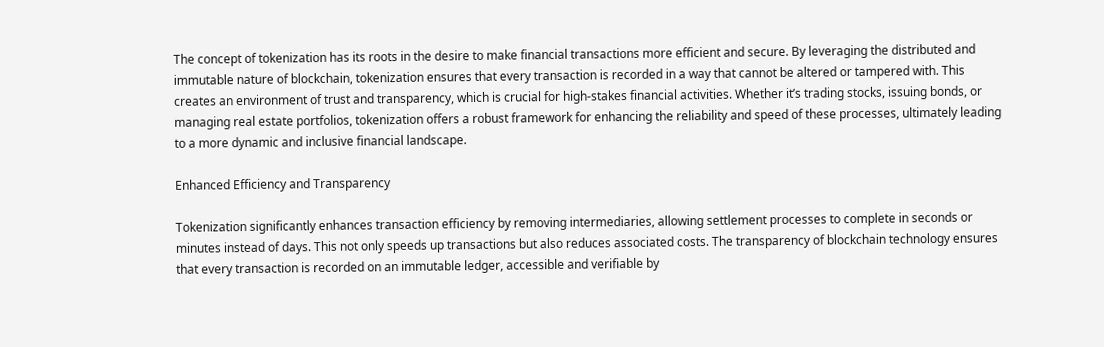The concept of tokenization has its roots in the desire to make financial transactions more efficient and secure. By leveraging the distributed and immutable nature of blockchain, tokenization ensures that every transaction is recorded in a way that cannot be altered or tampered with. This creates an environment of trust and transparency, which is crucial for high-stakes financial activities. Whether it’s trading stocks, issuing bonds, or managing real estate portfolios, tokenization offers a robust framework for enhancing the reliability and speed of these processes, ultimately leading to a more dynamic and inclusive financial landscape.

Enhanced Efficiency and Transparency

Tokenization significantly enhances transaction efficiency by removing intermediaries, allowing settlement processes to complete in seconds or minutes instead of days. This not only speeds up transactions but also reduces associated costs. The transparency of blockchain technology ensures that every transaction is recorded on an immutable ledger, accessible and verifiable by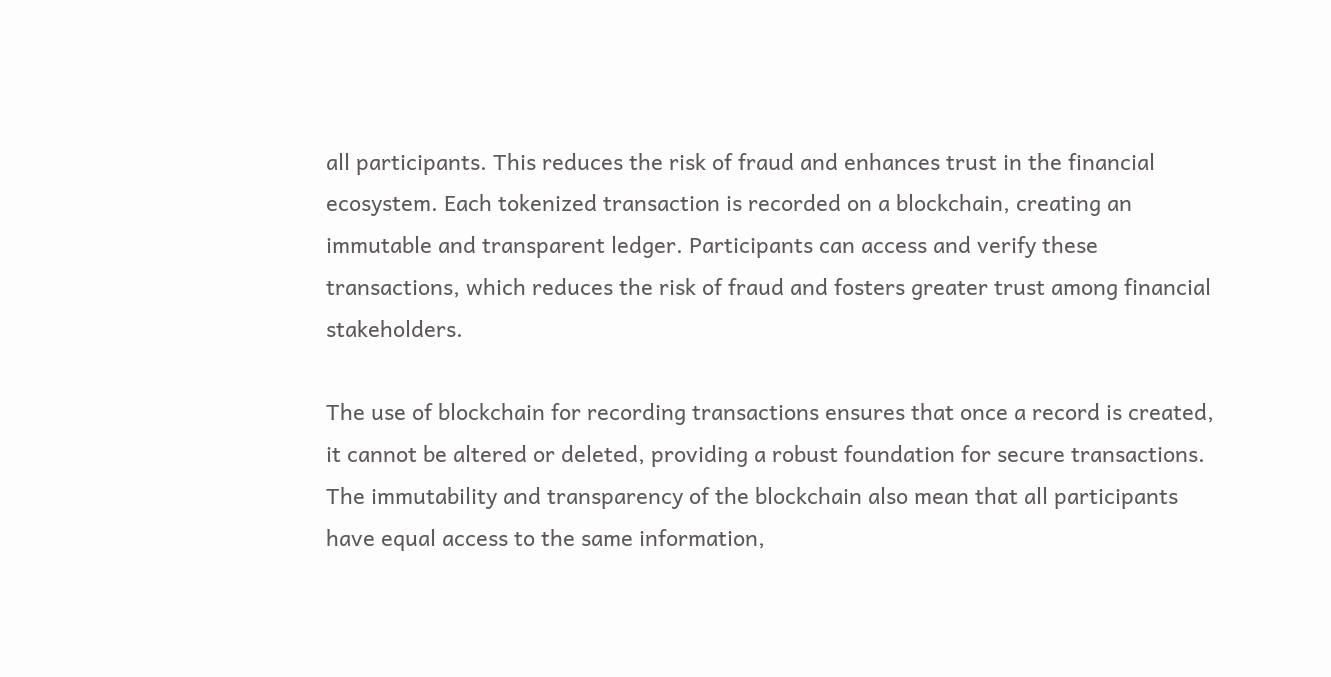all participants. This reduces the risk of fraud and enhances trust in the financial ecosystem. Each tokenized transaction is recorded on a blockchain, creating an immutable and transparent ledger. Participants can access and verify these transactions, which reduces the risk of fraud and fosters greater trust among financial stakeholders.

The use of blockchain for recording transactions ensures that once a record is created, it cannot be altered or deleted, providing a robust foundation for secure transactions. The immutability and transparency of the blockchain also mean that all participants have equal access to the same information,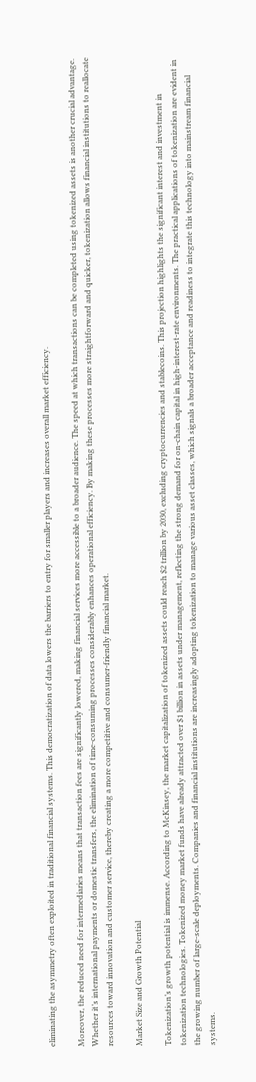eliminating the asymmetry often exploited in traditional financial systems. This democratization of data lowers the barriers to entry for smaller players and increases overall market efficiency.

Moreover, the reduced need for intermediaries means that transaction fees are significantly lowered, making financial services more accessible to a broader audience. The speed at which transactions can be completed using tokenized assets is another crucial advantage. Whether it’s international payments or domestic transfers, the elimination of time-consuming processes considerably enhances operational efficiency. By making these processes more straightforward and quicker, tokenization allows financial institutions to reallocate resources toward innovation and customer service, thereby creating a more competitive and consumer-friendly financial market.

Market Size and Growth Potential

Tokenization’s growth potential is immense. According to McKinsey, the market capitalization of tokenized assets could reach $2 trillion by 2030, excluding cryptocurrencies and stablecoins. This projection highlights the significant interest and investment in tokenization technologies. Tokenized money market funds have already attracted over $1 billion in assets under management, reflecting the strong demand for on-chain capital in high-interest-rate environments. The practical applications of tokenization are evident in the growing number of large-scale deployments. Companies and financial institutions are increasingly adopting tokenization to manage various asset classes, which signals a broader acceptance and readiness to integrate this technology into mainstream financial systems.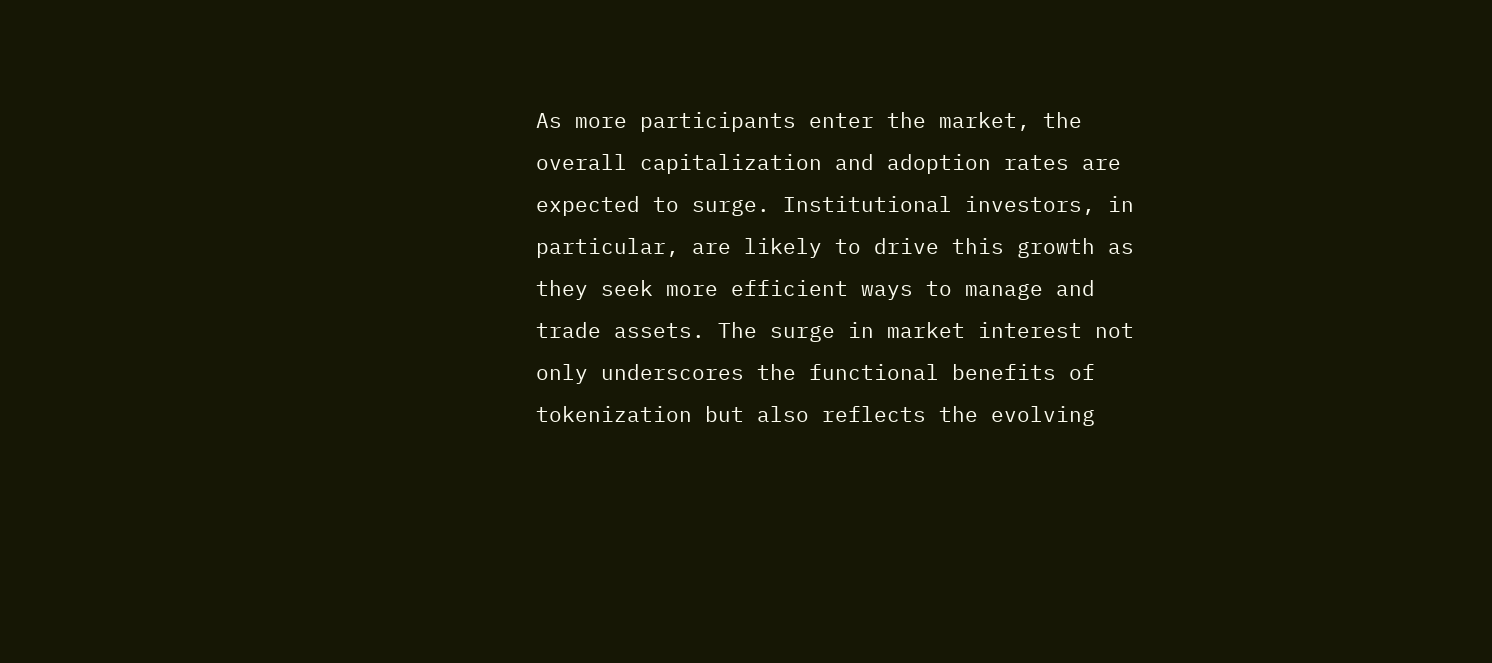As more participants enter the market, the overall capitalization and adoption rates are expected to surge. Institutional investors, in particular, are likely to drive this growth as they seek more efficient ways to manage and trade assets. The surge in market interest not only underscores the functional benefits of tokenization but also reflects the evolving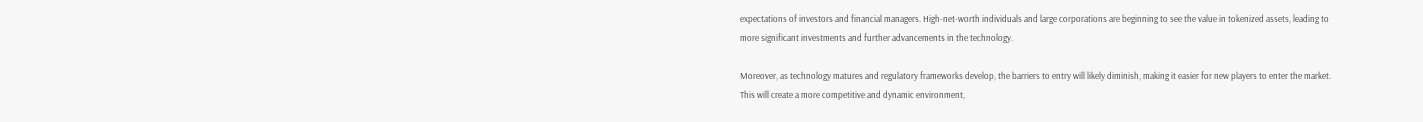expectations of investors and financial managers. High-net-worth individuals and large corporations are beginning to see the value in tokenized assets, leading to more significant investments and further advancements in the technology.

Moreover, as technology matures and regulatory frameworks develop, the barriers to entry will likely diminish, making it easier for new players to enter the market. This will create a more competitive and dynamic environment,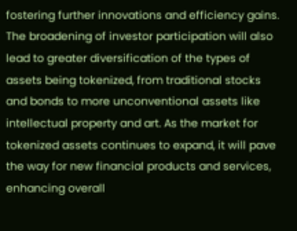fostering further innovations and efficiency gains. The broadening of investor participation will also lead to greater diversification of the types of assets being tokenized, from traditional stocks and bonds to more unconventional assets like intellectual property and art. As the market for tokenized assets continues to expand, it will pave the way for new financial products and services, enhancing overall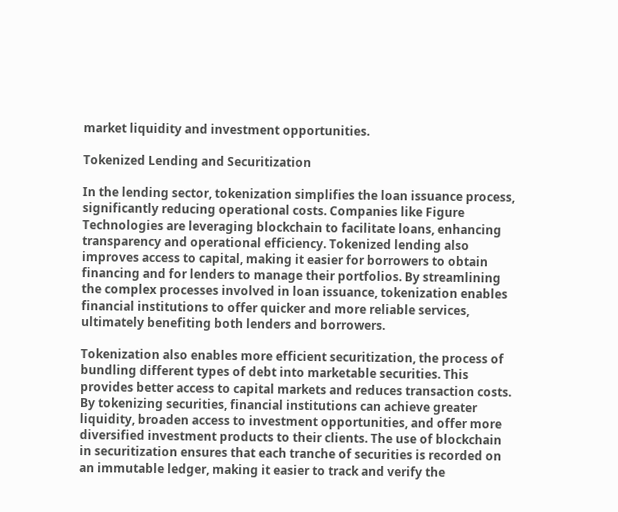market liquidity and investment opportunities.

Tokenized Lending and Securitization

In the lending sector, tokenization simplifies the loan issuance process, significantly reducing operational costs. Companies like Figure Technologies are leveraging blockchain to facilitate loans, enhancing transparency and operational efficiency. Tokenized lending also improves access to capital, making it easier for borrowers to obtain financing and for lenders to manage their portfolios. By streamlining the complex processes involved in loan issuance, tokenization enables financial institutions to offer quicker and more reliable services, ultimately benefiting both lenders and borrowers.

Tokenization also enables more efficient securitization, the process of bundling different types of debt into marketable securities. This provides better access to capital markets and reduces transaction costs. By tokenizing securities, financial institutions can achieve greater liquidity, broaden access to investment opportunities, and offer more diversified investment products to their clients. The use of blockchain in securitization ensures that each tranche of securities is recorded on an immutable ledger, making it easier to track and verify the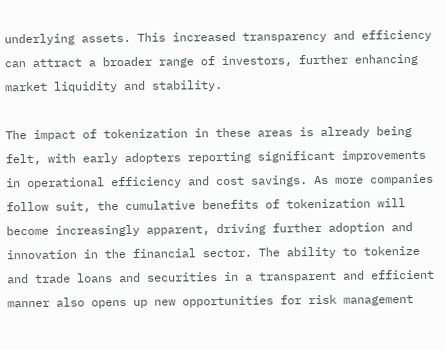underlying assets. This increased transparency and efficiency can attract a broader range of investors, further enhancing market liquidity and stability.

The impact of tokenization in these areas is already being felt, with early adopters reporting significant improvements in operational efficiency and cost savings. As more companies follow suit, the cumulative benefits of tokenization will become increasingly apparent, driving further adoption and innovation in the financial sector. The ability to tokenize and trade loans and securities in a transparent and efficient manner also opens up new opportunities for risk management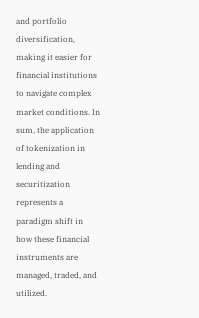and portfolio diversification, making it easier for financial institutions to navigate complex market conditions. In sum, the application of tokenization in lending and securitization represents a paradigm shift in how these financial instruments are managed, traded, and utilized.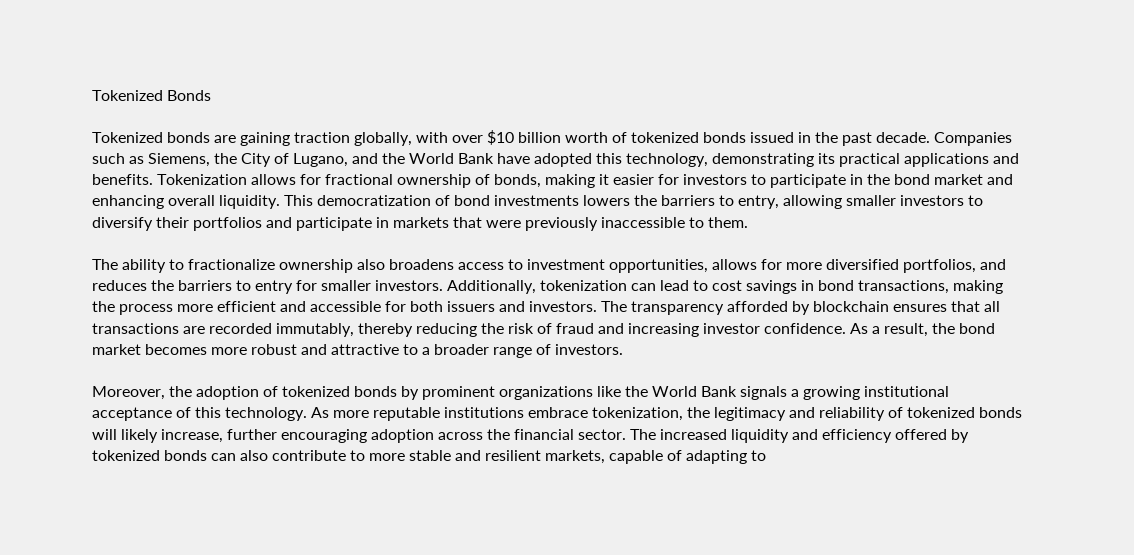Tokenized Bonds

Tokenized bonds are gaining traction globally, with over $10 billion worth of tokenized bonds issued in the past decade. Companies such as Siemens, the City of Lugano, and the World Bank have adopted this technology, demonstrating its practical applications and benefits. Tokenization allows for fractional ownership of bonds, making it easier for investors to participate in the bond market and enhancing overall liquidity. This democratization of bond investments lowers the barriers to entry, allowing smaller investors to diversify their portfolios and participate in markets that were previously inaccessible to them.

The ability to fractionalize ownership also broadens access to investment opportunities, allows for more diversified portfolios, and reduces the barriers to entry for smaller investors. Additionally, tokenization can lead to cost savings in bond transactions, making the process more efficient and accessible for both issuers and investors. The transparency afforded by blockchain ensures that all transactions are recorded immutably, thereby reducing the risk of fraud and increasing investor confidence. As a result, the bond market becomes more robust and attractive to a broader range of investors.

Moreover, the adoption of tokenized bonds by prominent organizations like the World Bank signals a growing institutional acceptance of this technology. As more reputable institutions embrace tokenization, the legitimacy and reliability of tokenized bonds will likely increase, further encouraging adoption across the financial sector. The increased liquidity and efficiency offered by tokenized bonds can also contribute to more stable and resilient markets, capable of adapting to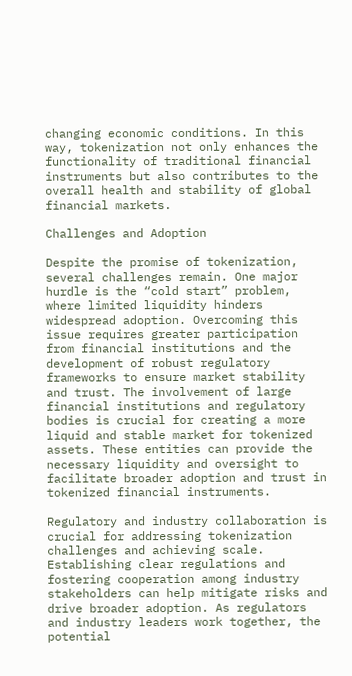changing economic conditions. In this way, tokenization not only enhances the functionality of traditional financial instruments but also contributes to the overall health and stability of global financial markets.

Challenges and Adoption

Despite the promise of tokenization, several challenges remain. One major hurdle is the “cold start” problem, where limited liquidity hinders widespread adoption. Overcoming this issue requires greater participation from financial institutions and the development of robust regulatory frameworks to ensure market stability and trust. The involvement of large financial institutions and regulatory bodies is crucial for creating a more liquid and stable market for tokenized assets. These entities can provide the necessary liquidity and oversight to facilitate broader adoption and trust in tokenized financial instruments.

Regulatory and industry collaboration is crucial for addressing tokenization challenges and achieving scale. Establishing clear regulations and fostering cooperation among industry stakeholders can help mitigate risks and drive broader adoption. As regulators and industry leaders work together, the potential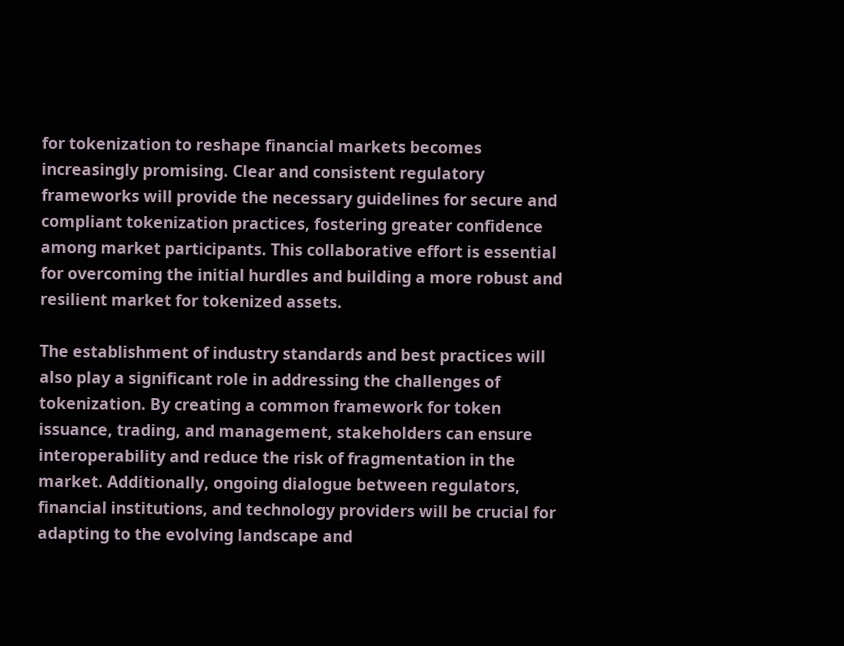for tokenization to reshape financial markets becomes increasingly promising. Clear and consistent regulatory frameworks will provide the necessary guidelines for secure and compliant tokenization practices, fostering greater confidence among market participants. This collaborative effort is essential for overcoming the initial hurdles and building a more robust and resilient market for tokenized assets.

The establishment of industry standards and best practices will also play a significant role in addressing the challenges of tokenization. By creating a common framework for token issuance, trading, and management, stakeholders can ensure interoperability and reduce the risk of fragmentation in the market. Additionally, ongoing dialogue between regulators, financial institutions, and technology providers will be crucial for adapting to the evolving landscape and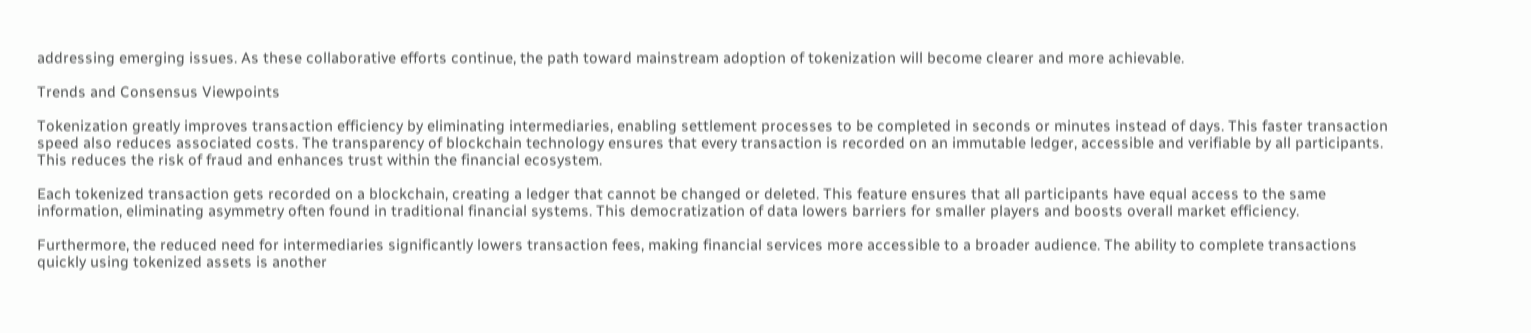addressing emerging issues. As these collaborative efforts continue, the path toward mainstream adoption of tokenization will become clearer and more achievable.

Trends and Consensus Viewpoints

Tokenization greatly improves transaction efficiency by eliminating intermediaries, enabling settlement processes to be completed in seconds or minutes instead of days. This faster transaction speed also reduces associated costs. The transparency of blockchain technology ensures that every transaction is recorded on an immutable ledger, accessible and verifiable by all participants. This reduces the risk of fraud and enhances trust within the financial ecosystem.

Each tokenized transaction gets recorded on a blockchain, creating a ledger that cannot be changed or deleted. This feature ensures that all participants have equal access to the same information, eliminating asymmetry often found in traditional financial systems. This democratization of data lowers barriers for smaller players and boosts overall market efficiency.

Furthermore, the reduced need for intermediaries significantly lowers transaction fees, making financial services more accessible to a broader audience. The ability to complete transactions quickly using tokenized assets is another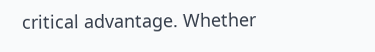critical advantage. Whether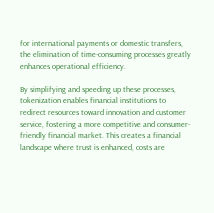for international payments or domestic transfers, the elimination of time-consuming processes greatly enhances operational efficiency.

By simplifying and speeding up these processes, tokenization enables financial institutions to redirect resources toward innovation and customer service, fostering a more competitive and consumer-friendly financial market. This creates a financial landscape where trust is enhanced, costs are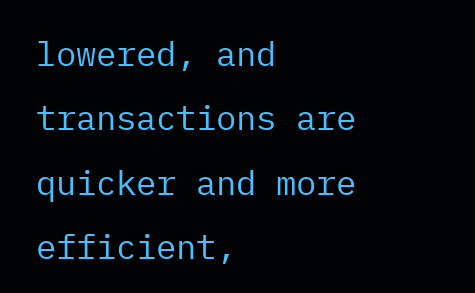lowered, and transactions are quicker and more efficient,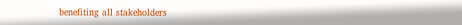benefiting all stakeholders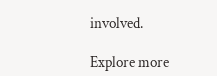involved.

Explore more